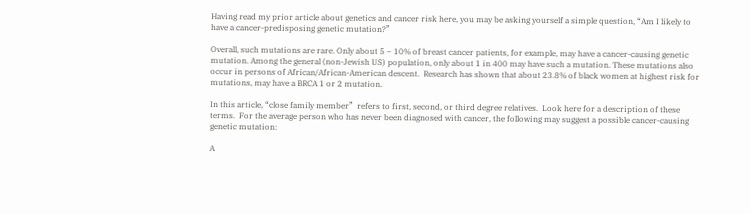Having read my prior article about genetics and cancer risk here, you may be asking yourself a simple question, “Am I likely to have a cancer-predisposing genetic mutation?”

Overall, such mutations are rare. Only about 5 – 10% of breast cancer patients, for example, may have a cancer-causing genetic mutation. Among the general (non-Jewish US) population, only about 1 in 400 may have such a mutation. These mutations also occur in persons of African/African-American descent.  Research has shown that about 23.8% of black women at highest risk for mutations, may have a BRCA 1 or 2 mutation.

In this article, “close family member”  refers to first, second, or third degree relatives.  Look here for a description of these terms.  For the average person who has never been diagnosed with cancer, the following may suggest a possible cancer-causing genetic mutation:

A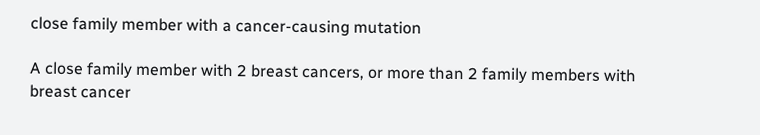close family member with a cancer-causing mutation

A close family member with 2 breast cancers, or more than 2 family members with breast cancer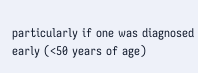particularly if one was diagnosed early (<50 years of age)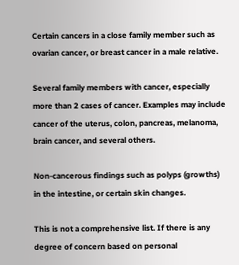Certain cancers in a close family member such as ovarian cancer, or breast cancer in a male relative.

Several family members with cancer, especially more than 2 cases of cancer. Examples may include cancer of the uterus, colon, pancreas, melanoma, brain cancer, and several others.

Non-cancerous findings such as polyps (growths) in the intestine, or certain skin changes.

This is not a comprehensive list. If there is any degree of concern based on personal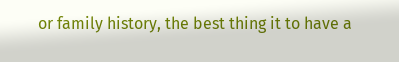or family history, the best thing it to have a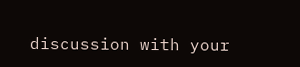discussion with your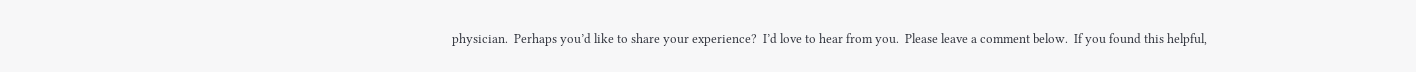physician.  Perhaps you’d like to share your experience?  I’d love to hear from you.  Please leave a comment below.  If you found this helpful,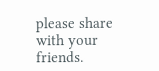please share with your friends.